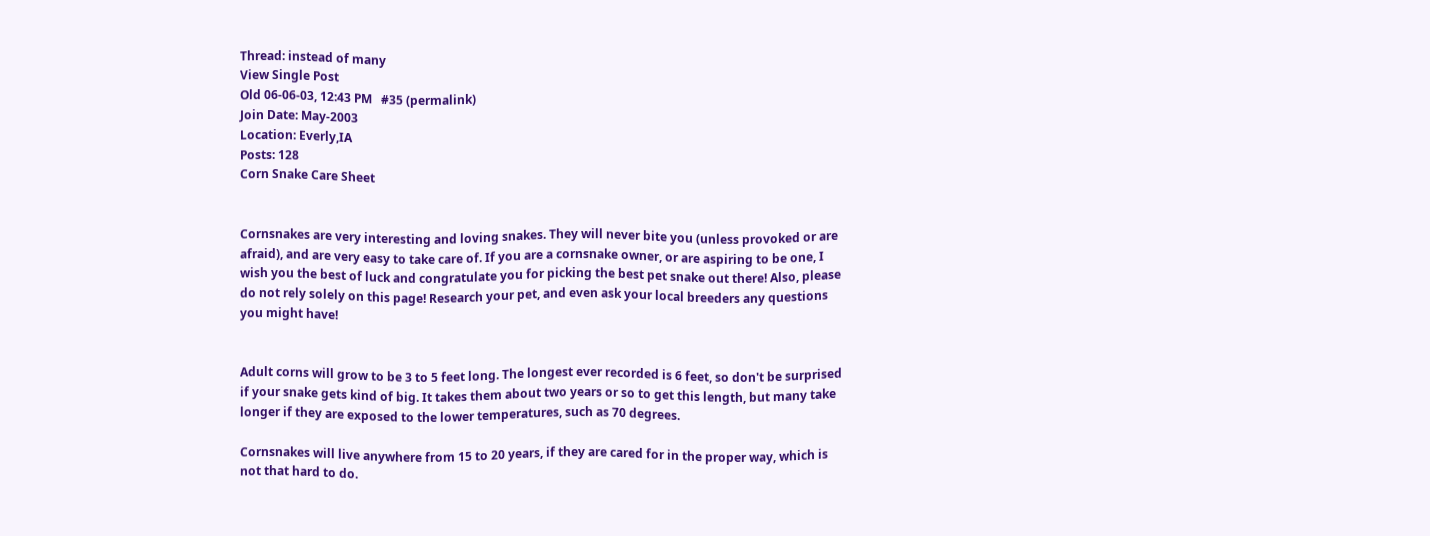Thread: instead of many
View Single Post
Old 06-06-03, 12:43 PM   #35 (permalink)
Join Date: May-2003
Location: Everly,IA
Posts: 128
Corn Snake Care Sheet


Cornsnakes are very interesting and loving snakes. They will never bite you (unless provoked or are afraid), and are very easy to take care of. If you are a cornsnake owner, or are aspiring to be one, I wish you the best of luck and congratulate you for picking the best pet snake out there! Also, please do not rely solely on this page! Research your pet, and even ask your local breeders any questions you might have!


Adult corns will grow to be 3 to 5 feet long. The longest ever recorded is 6 feet, so don't be surprised if your snake gets kind of big. It takes them about two years or so to get this length, but many take longer if they are exposed to the lower temperatures, such as 70 degrees.

Cornsnakes will live anywhere from 15 to 20 years, if they are cared for in the proper way, which is not that hard to do.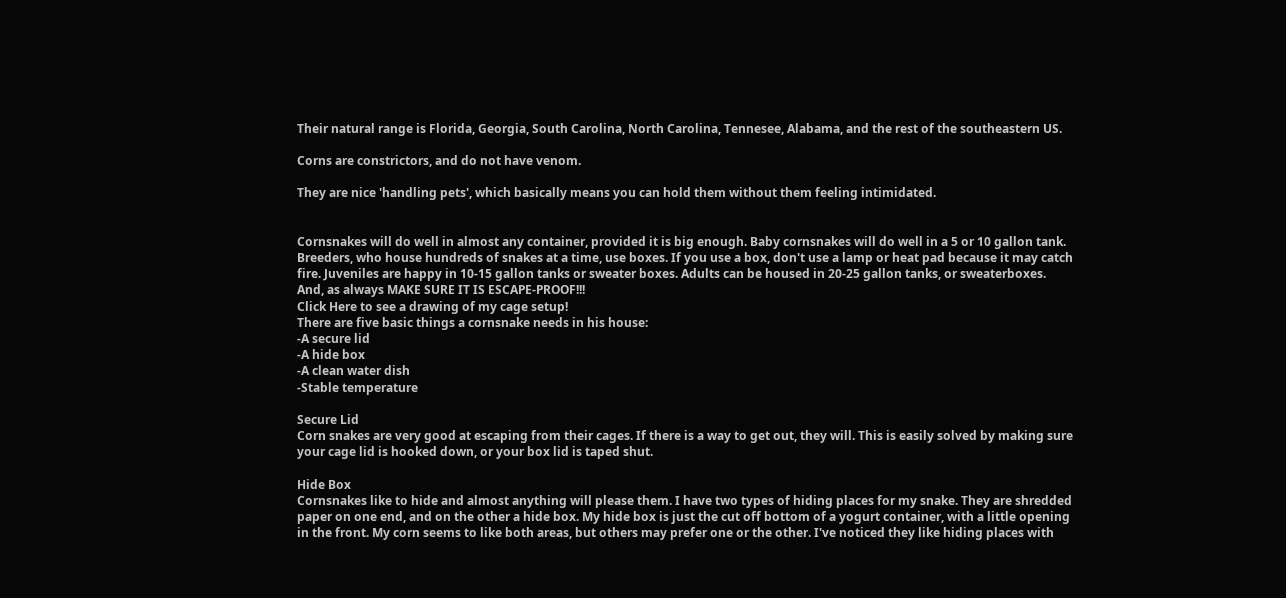Their natural range is Florida, Georgia, South Carolina, North Carolina, Tennesee, Alabama, and the rest of the southeastern US.

Corns are constrictors, and do not have venom.

They are nice 'handling pets', which basically means you can hold them without them feeling intimidated.


Cornsnakes will do well in almost any container, provided it is big enough. Baby cornsnakes will do well in a 5 or 10 gallon tank. Breeders, who house hundreds of snakes at a time, use boxes. If you use a box, don't use a lamp or heat pad because it may catch fire. Juveniles are happy in 10-15 gallon tanks or sweater boxes. Adults can be housed in 20-25 gallon tanks, or sweaterboxes. And, as always MAKE SURE IT IS ESCAPE-PROOF!!!
Click Here to see a drawing of my cage setup!
There are five basic things a cornsnake needs in his house:
-A secure lid
-A hide box
-A clean water dish
-Stable temperature

Secure Lid
Corn snakes are very good at escaping from their cages. If there is a way to get out, they will. This is easily solved by making sure your cage lid is hooked down, or your box lid is taped shut.

Hide Box
Cornsnakes like to hide and almost anything will please them. I have two types of hiding places for my snake. They are shredded paper on one end, and on the other a hide box. My hide box is just the cut off bottom of a yogurt container, with a little opening in the front. My corn seems to like both areas, but others may prefer one or the other. I've noticed they like hiding places with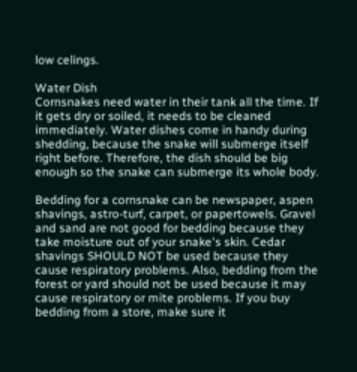low celings.

Water Dish
Cornsnakes need water in their tank all the time. If it gets dry or soiled, it needs to be cleaned immediately. Water dishes come in handy during shedding, because the snake will submerge itself right before. Therefore, the dish should be big enough so the snake can submerge its whole body.

Bedding for a cornsnake can be newspaper, aspen shavings, astro-turf, carpet, or papertowels. Gravel and sand are not good for bedding because they take moisture out of your snake's skin. Cedar shavings SHOULD NOT be used because they cause respiratory problems. Also, bedding from the forest or yard should not be used because it may cause respiratory or mite problems. If you buy bedding from a store, make sure it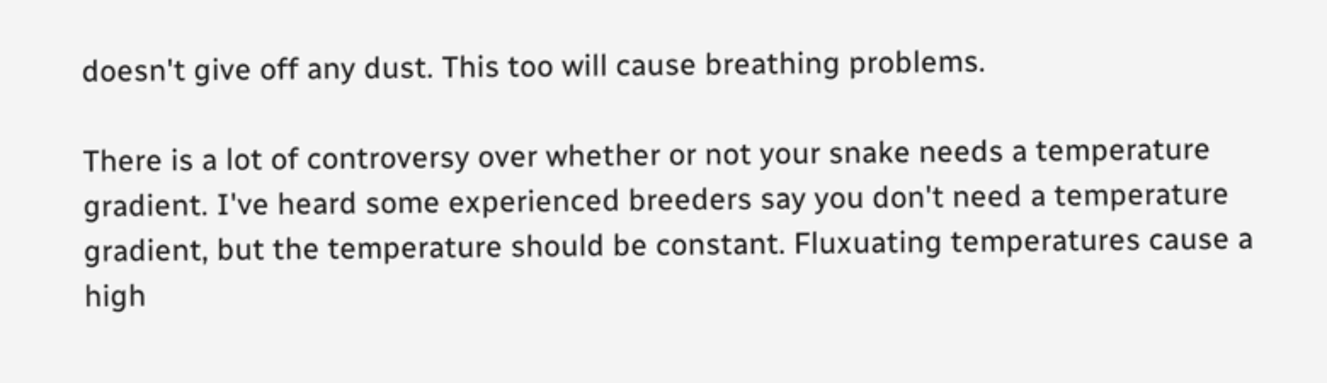doesn't give off any dust. This too will cause breathing problems.

There is a lot of controversy over whether or not your snake needs a temperature gradient. I've heard some experienced breeders say you don't need a temperature gradient, but the temperature should be constant. Fluxuating temperatures cause a high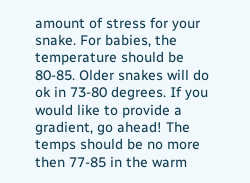amount of stress for your snake. For babies, the temperature should be 80-85. Older snakes will do ok in 73-80 degrees. If you would like to provide a gradient, go ahead! The temps should be no more then 77-85 in the warm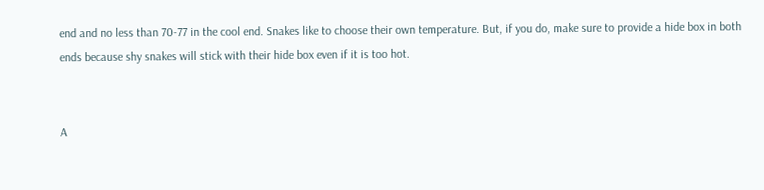end and no less than 70-77 in the cool end. Snakes like to choose their own temperature. But, if you do, make sure to provide a hide box in both ends because shy snakes will stick with their hide box even if it is too hot.


A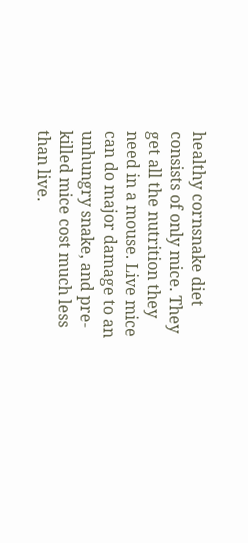healthy cornsnake diet consists of only mice. They get all the nutrition they need in a mouse. Live mice can do major damage to an unhungry snake, and pre-killed mice cost much less than live.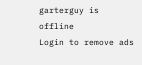garterguy is offline
Login to remove ads